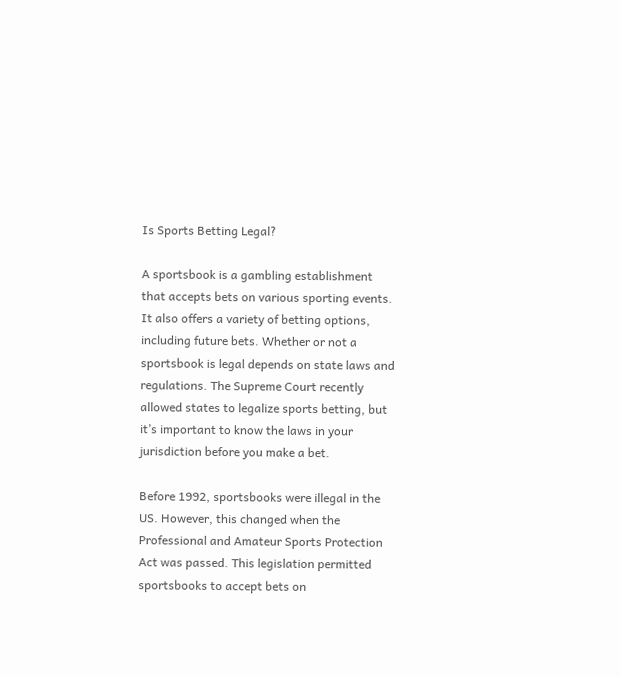Is Sports Betting Legal?

A sportsbook is a gambling establishment that accepts bets on various sporting events. It also offers a variety of betting options, including future bets. Whether or not a sportsbook is legal depends on state laws and regulations. The Supreme Court recently allowed states to legalize sports betting, but it’s important to know the laws in your jurisdiction before you make a bet.

Before 1992, sportsbooks were illegal in the US. However, this changed when the Professional and Amateur Sports Protection Act was passed. This legislation permitted sportsbooks to accept bets on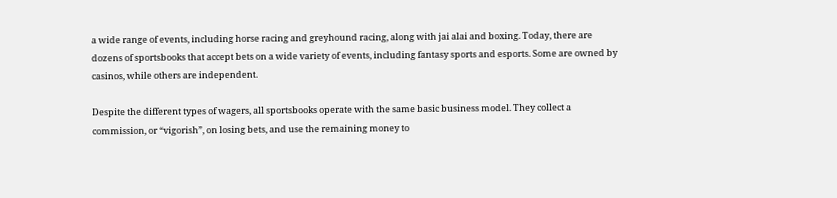a wide range of events, including horse racing and greyhound racing, along with jai alai and boxing. Today, there are dozens of sportsbooks that accept bets on a wide variety of events, including fantasy sports and esports. Some are owned by casinos, while others are independent.

Despite the different types of wagers, all sportsbooks operate with the same basic business model. They collect a commission, or “vigorish”, on losing bets, and use the remaining money to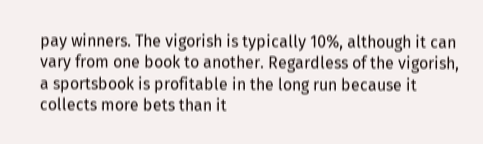pay winners. The vigorish is typically 10%, although it can vary from one book to another. Regardless of the vigorish, a sportsbook is profitable in the long run because it collects more bets than it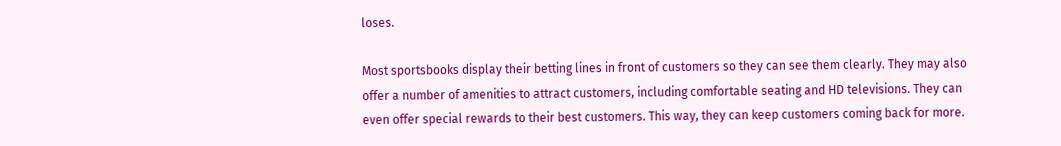loses.

Most sportsbooks display their betting lines in front of customers so they can see them clearly. They may also offer a number of amenities to attract customers, including comfortable seating and HD televisions. They can even offer special rewards to their best customers. This way, they can keep customers coming back for more.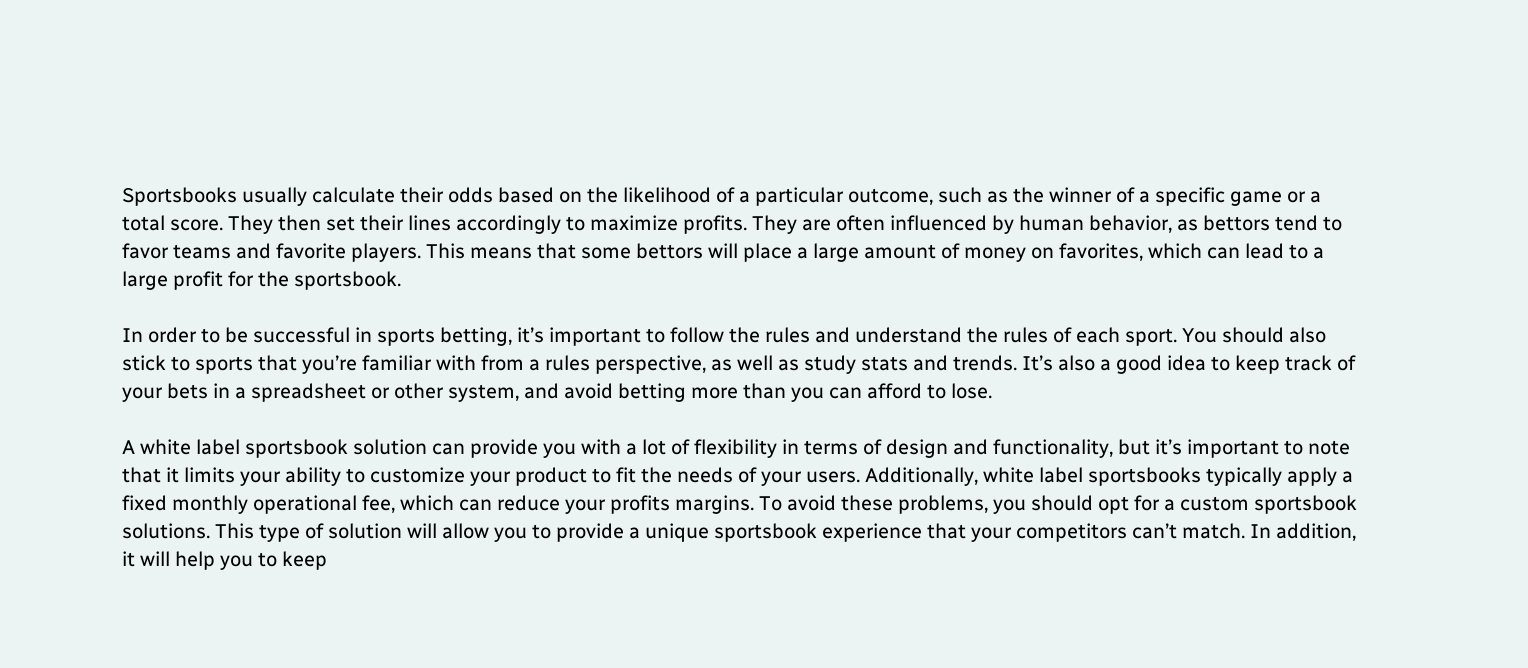Sportsbooks usually calculate their odds based on the likelihood of a particular outcome, such as the winner of a specific game or a total score. They then set their lines accordingly to maximize profits. They are often influenced by human behavior, as bettors tend to favor teams and favorite players. This means that some bettors will place a large amount of money on favorites, which can lead to a large profit for the sportsbook.

In order to be successful in sports betting, it’s important to follow the rules and understand the rules of each sport. You should also stick to sports that you’re familiar with from a rules perspective, as well as study stats and trends. It’s also a good idea to keep track of your bets in a spreadsheet or other system, and avoid betting more than you can afford to lose.

A white label sportsbook solution can provide you with a lot of flexibility in terms of design and functionality, but it’s important to note that it limits your ability to customize your product to fit the needs of your users. Additionally, white label sportsbooks typically apply a fixed monthly operational fee, which can reduce your profits margins. To avoid these problems, you should opt for a custom sportsbook solutions. This type of solution will allow you to provide a unique sportsbook experience that your competitors can’t match. In addition, it will help you to keep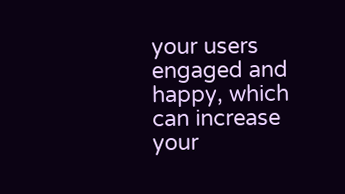your users engaged and happy, which can increase your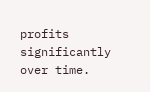profits significantly over time.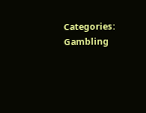Categories: Gambling